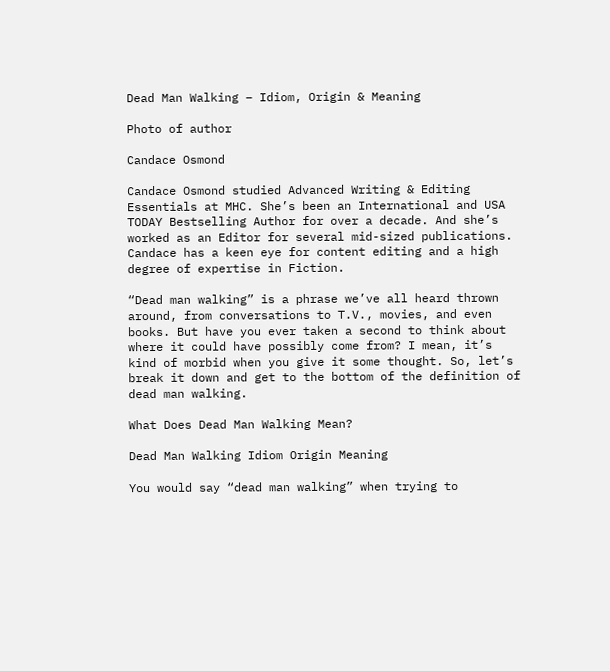Dead Man Walking – Idiom, Origin & Meaning

Photo of author

Candace Osmond

Candace Osmond studied Advanced Writing & Editing Essentials at MHC. She’s been an International and USA TODAY Bestselling Author for over a decade. And she’s worked as an Editor for several mid-sized publications. Candace has a keen eye for content editing and a high degree of expertise in Fiction.

“Dead man walking” is a phrase we’ve all heard thrown around, from conversations to T.V., movies, and even books. But have you ever taken a second to think about where it could have possibly come from? I mean, it’s kind of morbid when you give it some thought. So, let’s break it down and get to the bottom of the definition of dead man walking.

What Does Dead Man Walking Mean?

Dead Man Walking Idiom Origin Meaning

You would say “dead man walking” when trying to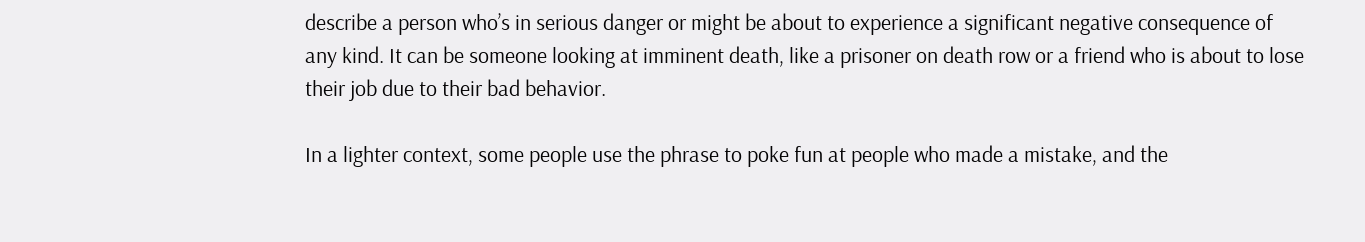describe a person who’s in serious danger or might be about to experience a significant negative consequence of any kind. It can be someone looking at imminent death, like a prisoner on death row or a friend who is about to lose their job due to their bad behavior.

In a lighter context, some people use the phrase to poke fun at people who made a mistake, and the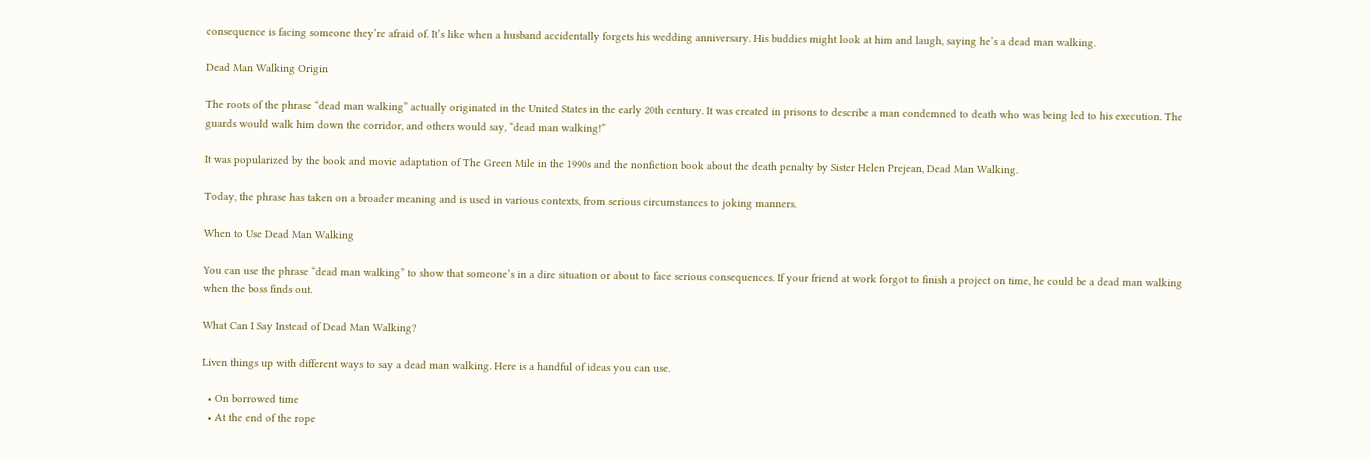consequence is facing someone they’re afraid of. It’s like when a husband accidentally forgets his wedding anniversary. His buddies might look at him and laugh, saying he’s a dead man walking.

Dead Man Walking Origin

The roots of the phrase “dead man walking” actually originated in the United States in the early 20th century. It was created in prisons to describe a man condemned to death who was being led to his execution. The guards would walk him down the corridor, and others would say, “dead man walking!”

It was popularized by the book and movie adaptation of The Green Mile in the 1990s and the nonfiction book about the death penalty by Sister Helen Prejean, Dead Man Walking.

Today, the phrase has taken on a broader meaning and is used in various contexts, from serious circumstances to joking manners.

When to Use Dead Man Walking

You can use the phrase “dead man walking” to show that someone’s in a dire situation or about to face serious consequences. If your friend at work forgot to finish a project on time, he could be a dead man walking when the boss finds out.

What Can I Say Instead of Dead Man Walking?

Liven things up with different ways to say a dead man walking. Here is a handful of ideas you can use.

  • On borrowed time
  • At the end of the rope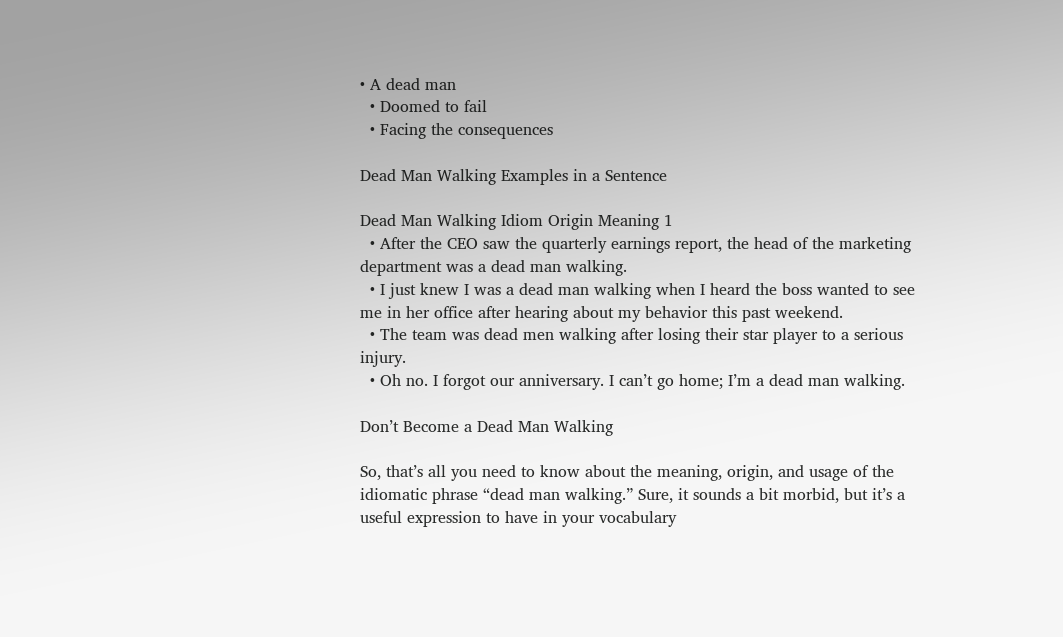• A dead man
  • Doomed to fail
  • Facing the consequences

Dead Man Walking Examples in a Sentence

Dead Man Walking Idiom Origin Meaning 1
  • After the CEO saw the quarterly earnings report, the head of the marketing department was a dead man walking.
  • I just knew I was a dead man walking when I heard the boss wanted to see me in her office after hearing about my behavior this past weekend.
  • The team was dead men walking after losing their star player to a serious injury.
  • Oh no. I forgot our anniversary. I can’t go home; I’m a dead man walking.

Don’t Become a Dead Man Walking

So, that’s all you need to know about the meaning, origin, and usage of the idiomatic phrase “dead man walking.” Sure, it sounds a bit morbid, but it’s a useful expression to have in your vocabulary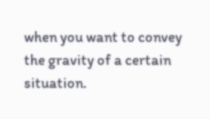when you want to convey the gravity of a certain situation.